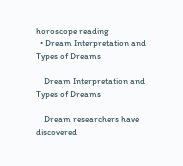horoscope reading
  • Dream Interpretation and Types of Dreams

    Dream Interpretation and Types of Dreams

    Dream researchers have discovered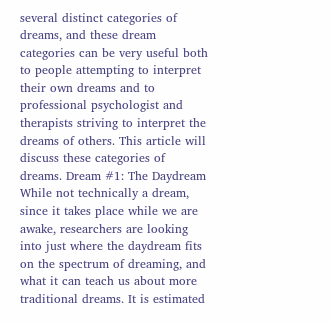several distinct categories of dreams, and these dream categories can be very useful both to people attempting to interpret their own dreams and to professional psychologist and therapists striving to interpret the dreams of others. This article will discuss these categories of dreams. Dream #1: The Daydream While not technically a dream, since it takes place while we are awake, researchers are looking into just where the daydream fits on the spectrum of dreaming, and what it can teach us about more traditional dreams. It is estimated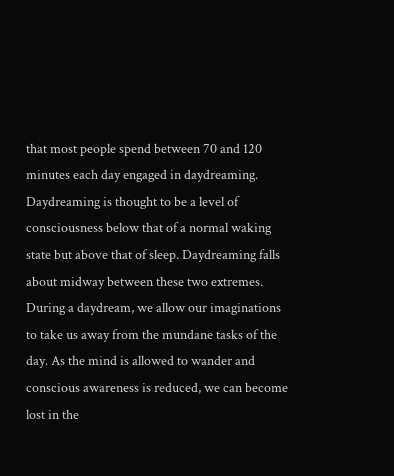that most people spend between 70 and 120 minutes each day engaged in daydreaming. Daydreaming is thought to be a level of consciousness below that of a normal waking state but above that of sleep. Daydreaming falls about midway between these two extremes. During a daydream, we allow our imaginations to take us away from the mundane tasks of the day. As the mind is allowed to wander and conscious awareness is reduced, we can become lost in the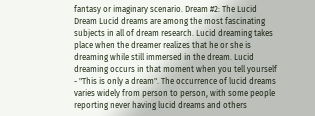fantasy or imaginary scenario. Dream #2: The Lucid Dream Lucid dreams are among the most fascinating subjects in all of dream research. Lucid dreaming takes place when the dreamer realizes that he or she is dreaming while still immersed in the dream. Lucid dreaming occurs in that moment when you tell yourself - "This is only a dream". The occurrence of lucid dreams varies widely from person to person, with some people reporting never having lucid dreams and others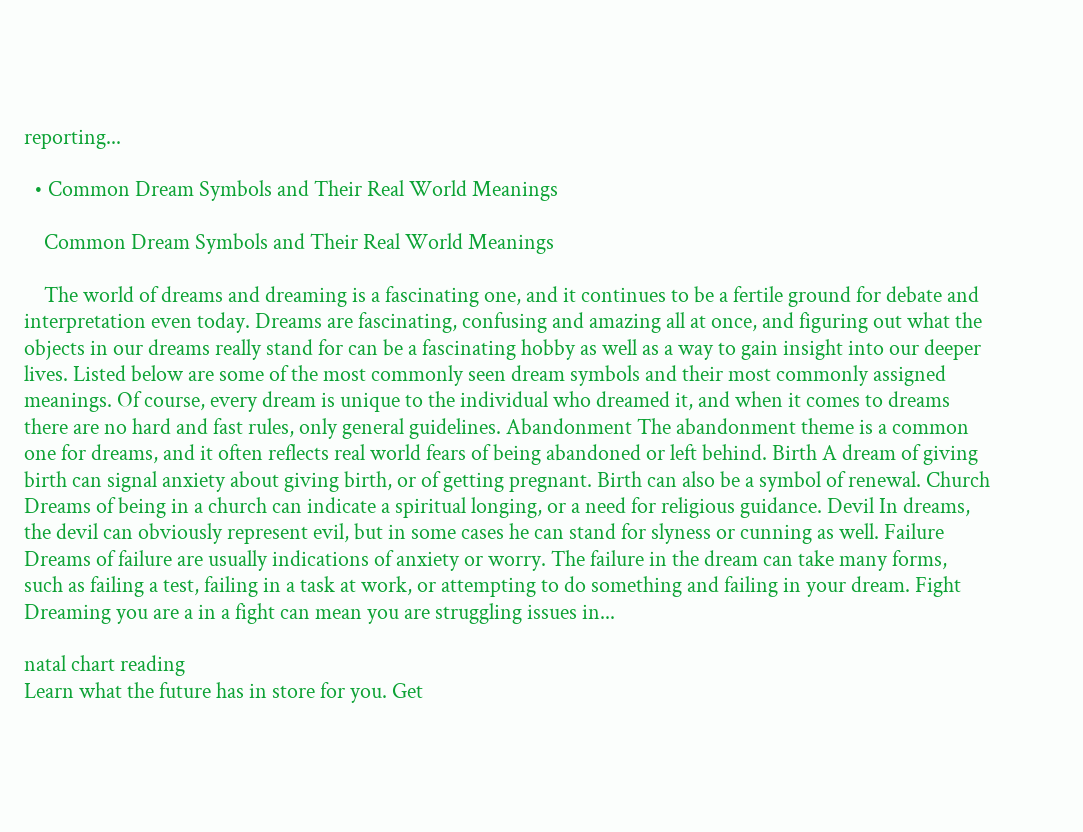reporting...

  • Common Dream Symbols and Their Real World Meanings

    Common Dream Symbols and Their Real World Meanings

    The world of dreams and dreaming is a fascinating one, and it continues to be a fertile ground for debate and interpretation even today. Dreams are fascinating, confusing and amazing all at once, and figuring out what the objects in our dreams really stand for can be a fascinating hobby as well as a way to gain insight into our deeper lives. Listed below are some of the most commonly seen dream symbols and their most commonly assigned meanings. Of course, every dream is unique to the individual who dreamed it, and when it comes to dreams there are no hard and fast rules, only general guidelines. Abandonment The abandonment theme is a common one for dreams, and it often reflects real world fears of being abandoned or left behind. Birth A dream of giving birth can signal anxiety about giving birth, or of getting pregnant. Birth can also be a symbol of renewal. Church Dreams of being in a church can indicate a spiritual longing, or a need for religious guidance. Devil In dreams, the devil can obviously represent evil, but in some cases he can stand for slyness or cunning as well. Failure Dreams of failure are usually indications of anxiety or worry. The failure in the dream can take many forms, such as failing a test, failing in a task at work, or attempting to do something and failing in your dream. Fight Dreaming you are a in a fight can mean you are struggling issues in...

natal chart reading
Learn what the future has in store for you. Get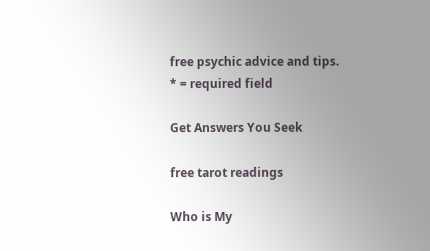free psychic advice and tips.
* = required field

Get Answers You Seek

free tarot readings

Who is My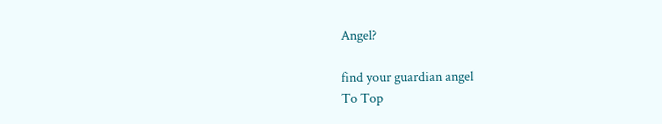Angel?

find your guardian angel
To Top